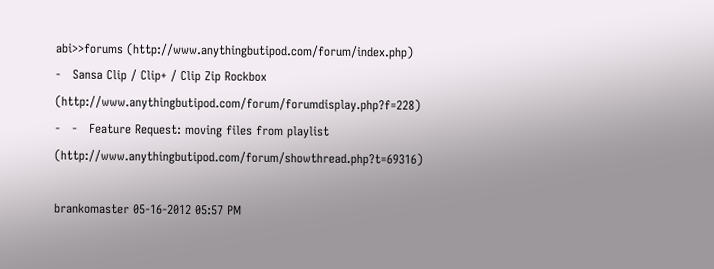abi>>forums (http://www.anythingbutipod.com/forum/index.php)
-   Sansa Clip / Clip+ / Clip Zip Rockbox (http://www.anythingbutipod.com/forum/forumdisplay.php?f=228)
-   -   Feature Request: moving files from playlist (http://www.anythingbutipod.com/forum/showthread.php?t=69316)

brankomaster 05-16-2012 05:57 PM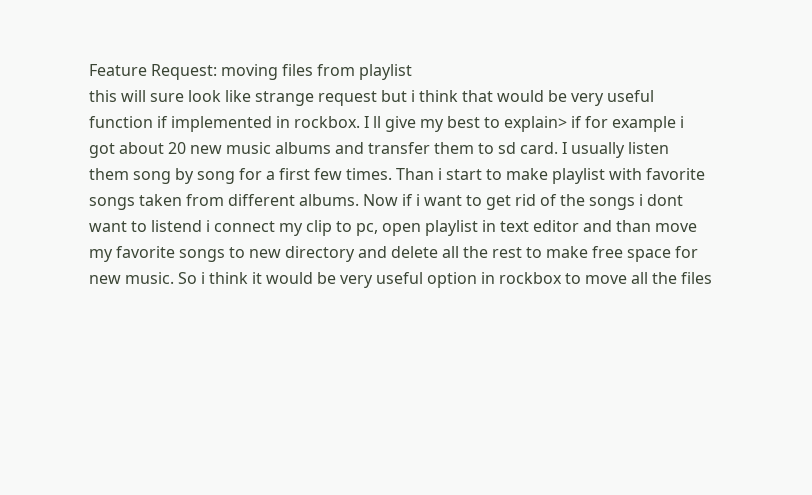Feature Request: moving files from playlist
this will sure look like strange request but i think that would be very useful function if implemented in rockbox. I ll give my best to explain> if for example i got about 20 new music albums and transfer them to sd card. I usually listen them song by song for a first few times. Than i start to make playlist with favorite songs taken from different albums. Now if i want to get rid of the songs i dont want to listend i connect my clip to pc, open playlist in text editor and than move my favorite songs to new directory and delete all the rest to make free space for new music. So i think it would be very useful option in rockbox to move all the files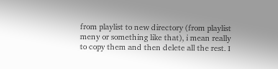from playlist to new directory (from playlist meny or something like that), i mean really to copy them and then delete all the rest. I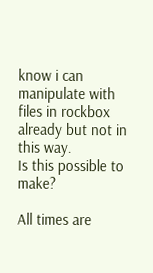know i can manipulate with files in rockbox already but not in this way.
Is this possible to make?

All times are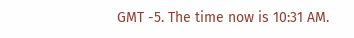GMT -5. The time now is 10:31 AM.